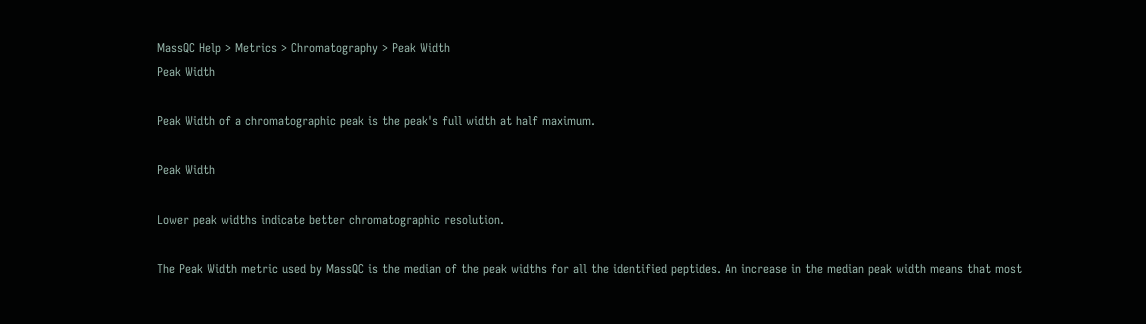MassQC Help > Metrics > Chromatography > Peak Width
Peak Width

Peak Width of a chromatographic peak is the peak's full width at half maximum.

Peak Width

Lower peak widths indicate better chromatographic resolution.

The Peak Width metric used by MassQC is the median of the peak widths for all the identified peptides. An increase in the median peak width means that most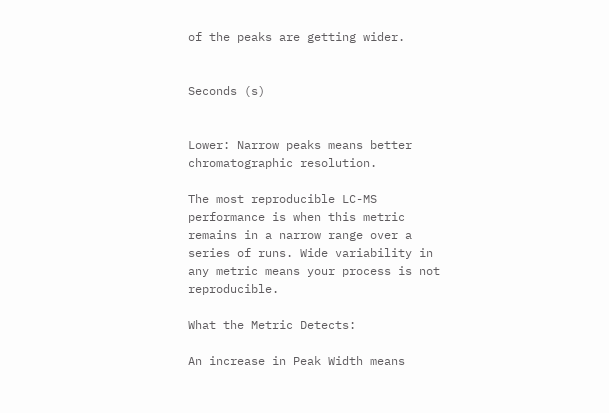of the peaks are getting wider.


Seconds (s)


Lower: Narrow peaks means better chromatographic resolution.

The most reproducible LC-MS performance is when this metric remains in a narrow range over a series of runs. Wide variability in any metric means your process is not reproducible.

What the Metric Detects:

An increase in Peak Width means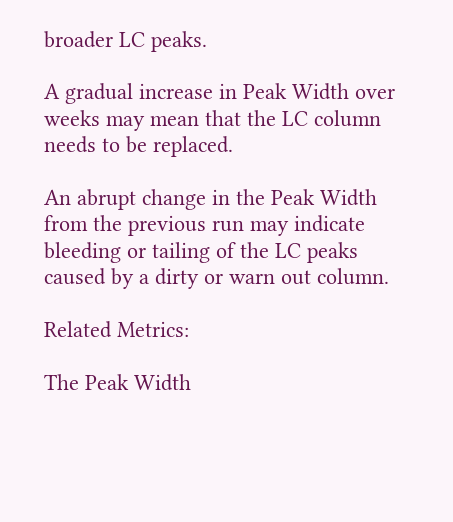broader LC peaks.

A gradual increase in Peak Width over weeks may mean that the LC column needs to be replaced.

An abrupt change in the Peak Width from the previous run may indicate bleeding or tailing of the LC peaks caused by a dirty or warn out column.

Related Metrics:

The Peak Width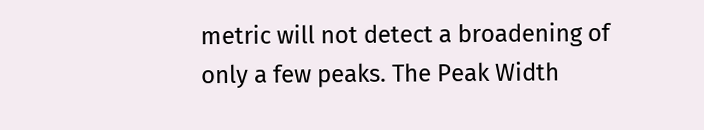metric will not detect a broadening of only a few peaks. The Peak Width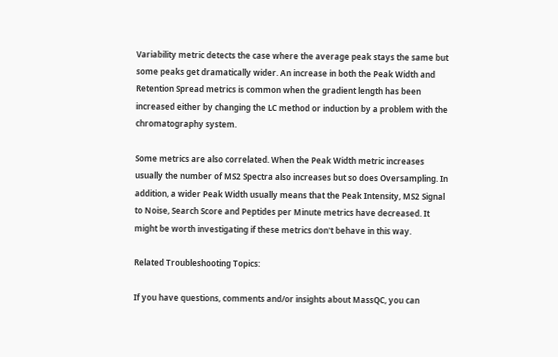Variability metric detects the case where the average peak stays the same but some peaks get dramatically wider. An increase in both the Peak Width and Retention Spread metrics is common when the gradient length has been increased either by changing the LC method or induction by a problem with the chromatography system.

Some metrics are also correlated. When the Peak Width metric increases usually the number of MS2 Spectra also increases but so does Oversampling. In addition, a wider Peak Width usually means that the Peak Intensity, MS2 Signal to Noise, Search Score and Peptides per Minute metrics have decreased. It might be worth investigating if these metrics don't behave in this way.

Related Troubleshooting Topics:

If you have questions, comments and/or insights about MassQC, you can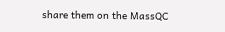share them on the MassQC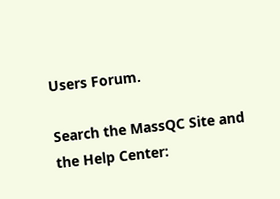Users Forum.

Search the MassQC Site and the Help Center: